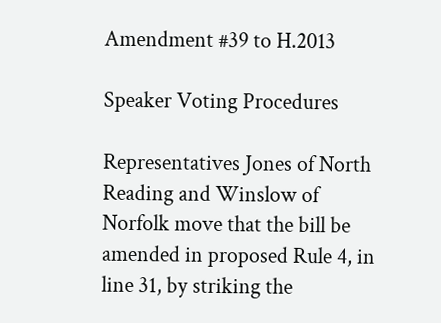Amendment #39 to H.2013

Speaker Voting Procedures

Representatives Jones of North Reading and Winslow of Norfolk move that the bill be amended in proposed Rule 4, in line 31, by striking the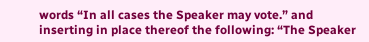words “In all cases the Speaker may vote.” and inserting in place thereof the following: “The Speaker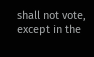shall not vote, except in the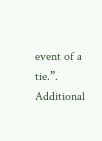event of a tie.”.
Additional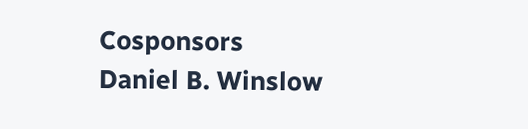Cosponsors
Daniel B. Winslow